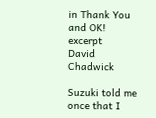in Thank You and OK! excerpt
David Chadwick

Suzuki told me once that I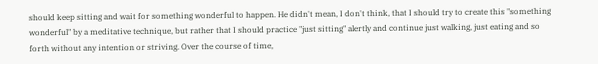should keep sitting and wait for something wonderful to happen. He didn't mean, I don't think, that I should try to create this "something wonderful" by a meditative technique, but rather that I should practice "just sitting" alertly and continue just walking, just eating and so forth without any intention or striving. Over the course of time,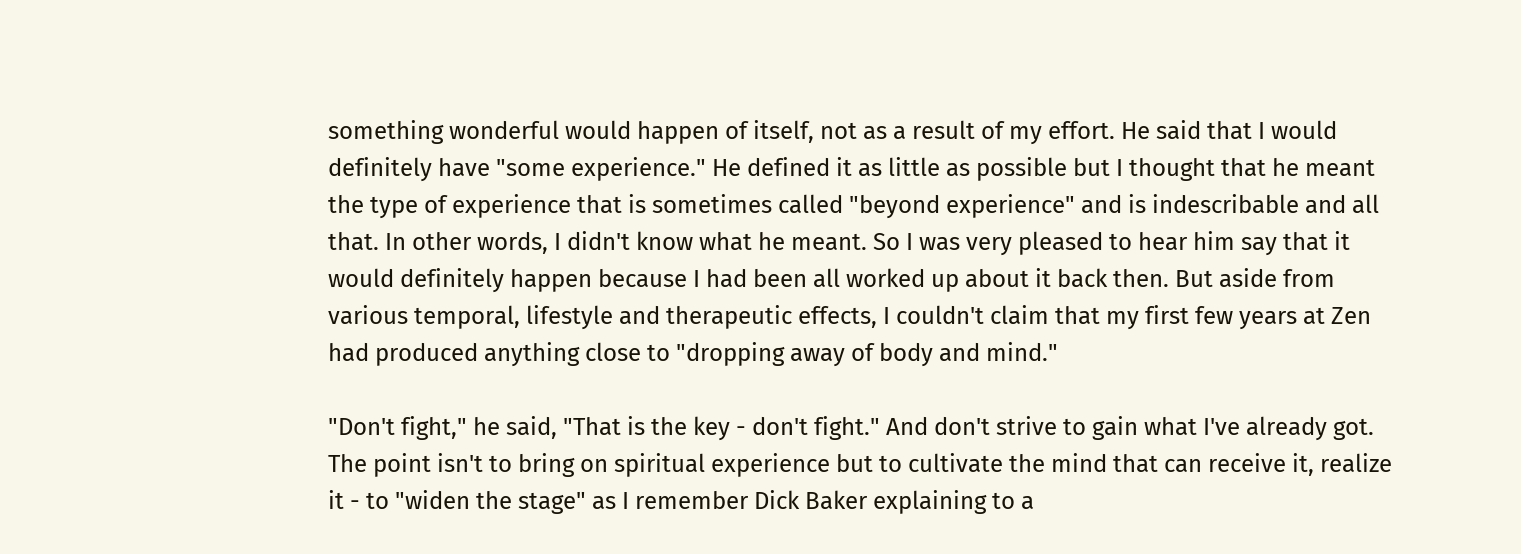something wonderful would happen of itself, not as a result of my effort. He said that I would definitely have "some experience." He defined it as little as possible but I thought that he meant the type of experience that is sometimes called "beyond experience" and is indescribable and all that. In other words, I didn't know what he meant. So I was very pleased to hear him say that it would definitely happen because I had been all worked up about it back then. But aside from various temporal, lifestyle and therapeutic effects, I couldn't claim that my first few years at Zen had produced anything close to "dropping away of body and mind."

"Don't fight," he said, "That is the key - don't fight." And don't strive to gain what I've already got. The point isn't to bring on spiritual experience but to cultivate the mind that can receive it, realize it - to "widen the stage" as I remember Dick Baker explaining to a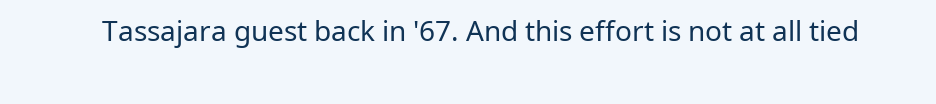Tassajara guest back in '67. And this effort is not at all tied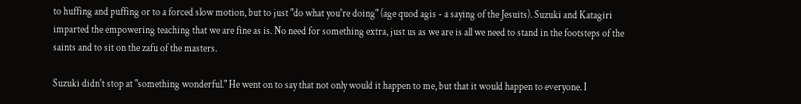to huffing and puffing or to a forced slow motion, but to just "do what you're doing" (age quod agis - a saying of the Jesuits). Suzuki and Katagiri imparted the empowering teaching that we are fine as is. No need for something extra, just us as we are is all we need to stand in the footsteps of the saints and to sit on the zafu of the masters.

Suzuki didn't stop at "something wonderful." He went on to say that not only would it happen to me, but that it would happen to everyone. I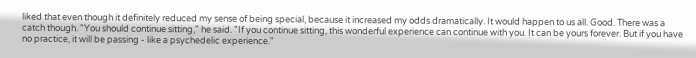liked that even though it definitely reduced my sense of being special, because it increased my odds dramatically. It would happen to us all. Good. There was a catch though. "You should continue sitting," he said. "If you continue sitting, this wonderful experience can continue with you. It can be yours forever. But if you have no practice, it will be passing - like a psychedelic experience."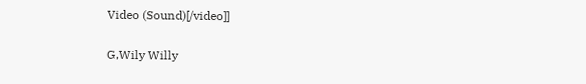Video (Sound)[/video]]

G,Wily Willy